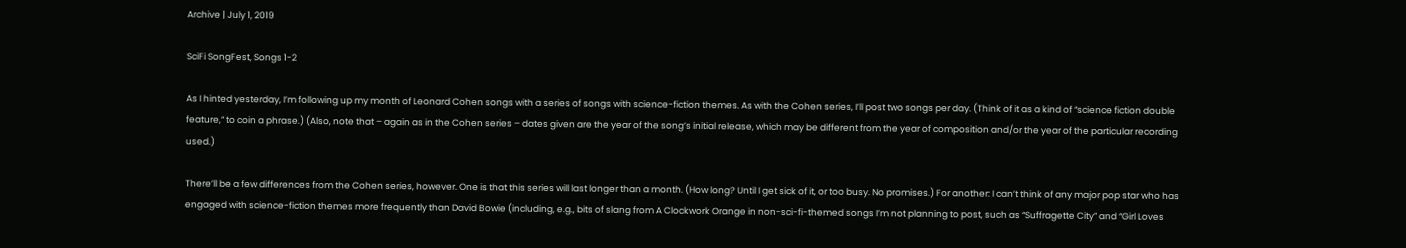Archive | July 1, 2019

SciFi SongFest, Songs 1-2

As I hinted yesterday, I’m following up my month of Leonard Cohen songs with a series of songs with science-fiction themes. As with the Cohen series, I’ll post two songs per day. (Think of it as a kind of “science fiction double feature,” to coin a phrase.) (Also, note that – again as in the Cohen series – dates given are the year of the song’s initial release, which may be different from the year of composition and/or the year of the particular recording used.)

There’ll be a few differences from the Cohen series, however. One is that this series will last longer than a month. (How long? Until I get sick of it, or too busy. No promises.) For another: I can’t think of any major pop star who has engaged with science-fiction themes more frequently than David Bowie (including, e.g., bits of slang from A Clockwork Orange in non-sci-fi-themed songs I’m not planning to post, such as “Suffragette City” and “Girl Loves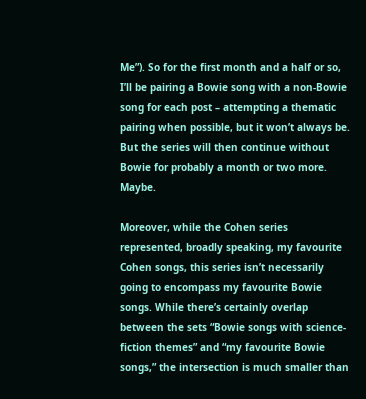Me”). So for the first month and a half or so, I’ll be pairing a Bowie song with a non-Bowie song for each post – attempting a thematic pairing when possible, but it won’t always be. But the series will then continue without Bowie for probably a month or two more. Maybe.

Moreover, while the Cohen series represented, broadly speaking, my favourite Cohen songs, this series isn’t necessarily going to encompass my favourite Bowie songs. While there’s certainly overlap between the sets “Bowie songs with science-fiction themes” and “my favourite Bowie songs,” the intersection is much smaller than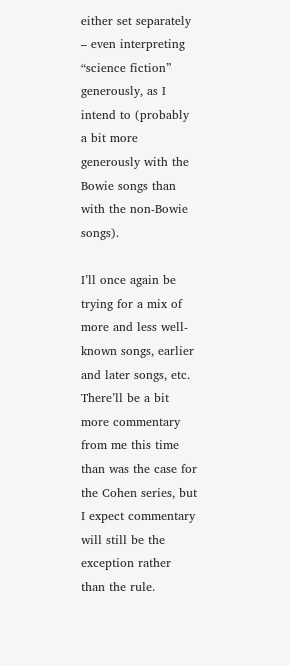either set separately – even interpreting “science fiction” generously, as I intend to (probably a bit more generously with the Bowie songs than with the non-Bowie songs).

I’ll once again be trying for a mix of more and less well-known songs, earlier and later songs, etc. There’ll be a bit more commentary from me this time than was the case for the Cohen series, but I expect commentary will still be the exception rather than the rule.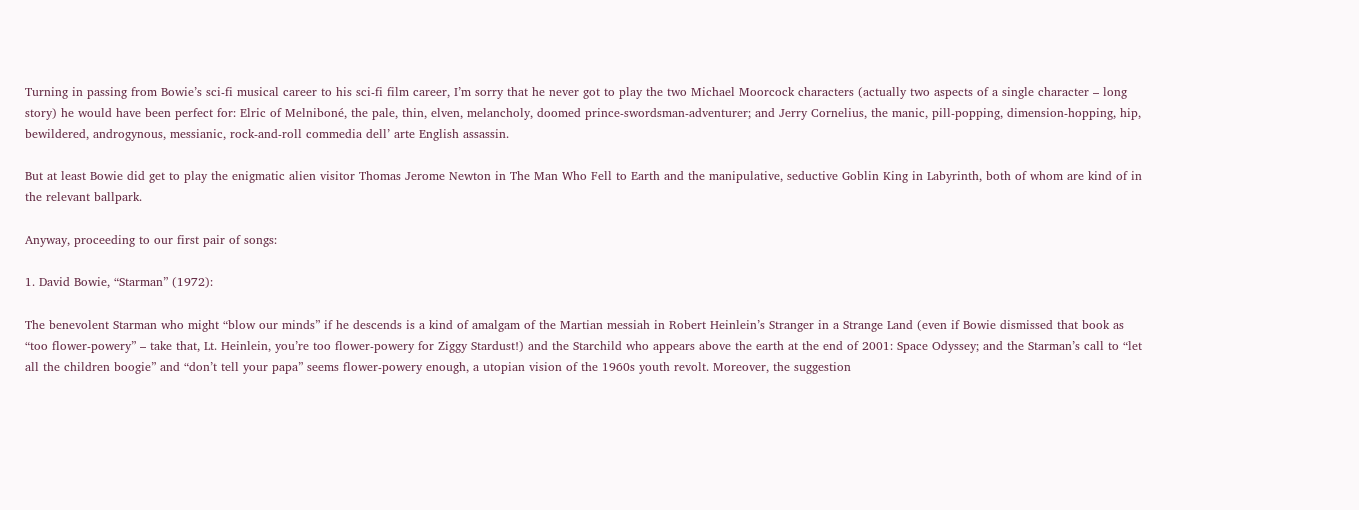Turning in passing from Bowie’s sci-fi musical career to his sci-fi film career, I’m sorry that he never got to play the two Michael Moorcock characters (actually two aspects of a single character – long story) he would have been perfect for: Elric of Melniboné, the pale, thin, elven, melancholy, doomed prince-swordsman-adventurer; and Jerry Cornelius, the manic, pill-popping, dimension-hopping, hip, bewildered, androgynous, messianic, rock-and-roll commedia dell’ arte English assassin.

But at least Bowie did get to play the enigmatic alien visitor Thomas Jerome Newton in The Man Who Fell to Earth and the manipulative, seductive Goblin King in Labyrinth, both of whom are kind of in the relevant ballpark.

Anyway, proceeding to our first pair of songs:

1. David Bowie, “Starman” (1972):

The benevolent Starman who might “blow our minds” if he descends is a kind of amalgam of the Martian messiah in Robert Heinlein’s Stranger in a Strange Land (even if Bowie dismissed that book as “too flower-powery” – take that, Lt. Heinlein, you’re too flower-powery for Ziggy Stardust!) and the Starchild who appears above the earth at the end of 2001: Space Odyssey; and the Starman’s call to “let all the children boogie” and “don’t tell your papa” seems flower-powery enough, a utopian vision of the 1960s youth revolt. Moreover, the suggestion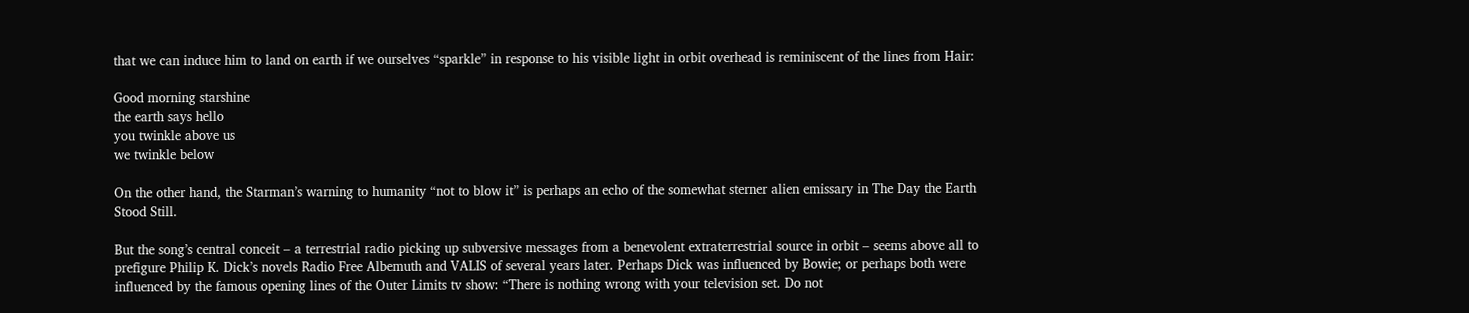that we can induce him to land on earth if we ourselves “sparkle” in response to his visible light in orbit overhead is reminiscent of the lines from Hair:

Good morning starshine
the earth says hello
you twinkle above us
we twinkle below

On the other hand, the Starman’s warning to humanity “not to blow it” is perhaps an echo of the somewhat sterner alien emissary in The Day the Earth Stood Still.

But the song’s central conceit – a terrestrial radio picking up subversive messages from a benevolent extraterrestrial source in orbit – seems above all to prefigure Philip K. Dick’s novels Radio Free Albemuth and VALIS of several years later. Perhaps Dick was influenced by Bowie; or perhaps both were influenced by the famous opening lines of the Outer Limits tv show: “There is nothing wrong with your television set. Do not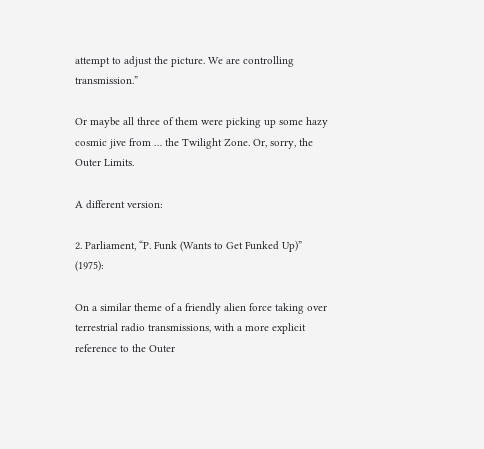attempt to adjust the picture. We are controlling transmission.”

Or maybe all three of them were picking up some hazy cosmic jive from … the Twilight Zone. Or, sorry, the Outer Limits.

A different version:

2. Parliament, “P. Funk (Wants to Get Funked Up)” (1975):

On a similar theme of a friendly alien force taking over terrestrial radio transmissions, with a more explicit reference to the Outer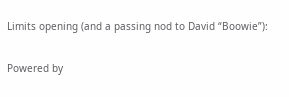Limits opening (and a passing nod to David “Boowie”):

Powered by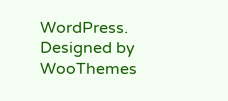WordPress. Designed by WooThemes